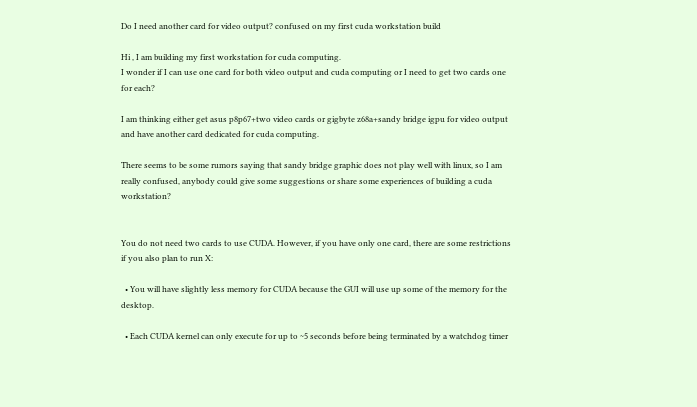Do I need another card for video output? confused on my first cuda workstation build

Hi , I am building my first workstation for cuda computing.
I wonder if I can use one card for both video output and cuda computing or I need to get two cards one for each?

I am thinking either get asus p8p67+two video cards or gigbyte z68a+sandy bridge igpu for video output and have another card dedicated for cuda computing.

There seems to be some rumors saying that sandy bridge graphic does not play well with linux, so I am really confused, anybody could give some suggestions or share some experiences of building a cuda workstation?


You do not need two cards to use CUDA. However, if you have only one card, there are some restrictions if you also plan to run X:

  • You will have slightly less memory for CUDA because the GUI will use up some of the memory for the desktop.

  • Each CUDA kernel can only execute for up to ~5 seconds before being terminated by a watchdog timer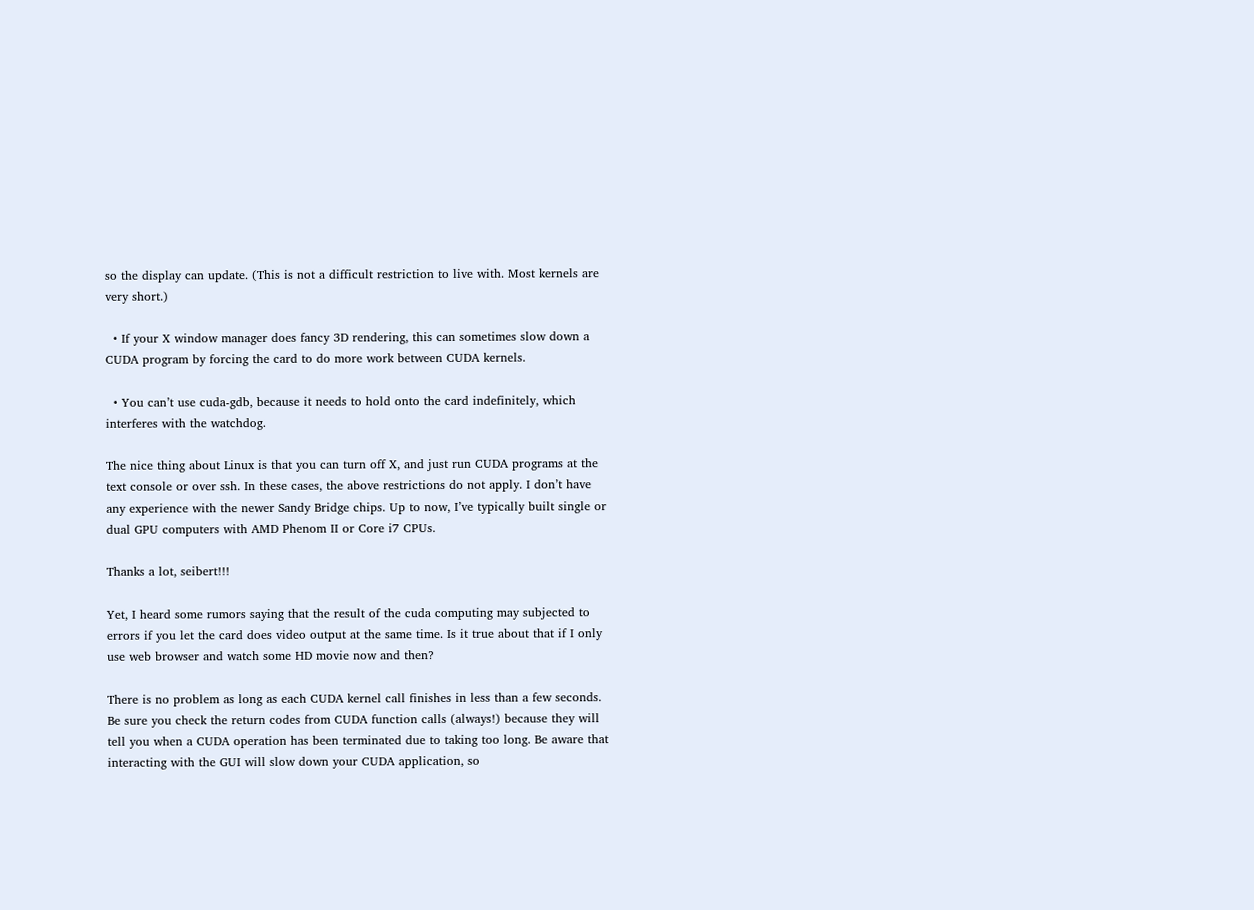so the display can update. (This is not a difficult restriction to live with. Most kernels are very short.)

  • If your X window manager does fancy 3D rendering, this can sometimes slow down a CUDA program by forcing the card to do more work between CUDA kernels.

  • You can’t use cuda-gdb, because it needs to hold onto the card indefinitely, which interferes with the watchdog.

The nice thing about Linux is that you can turn off X, and just run CUDA programs at the text console or over ssh. In these cases, the above restrictions do not apply. I don’t have any experience with the newer Sandy Bridge chips. Up to now, I’ve typically built single or dual GPU computers with AMD Phenom II or Core i7 CPUs.

Thanks a lot, seibert!!!

Yet, I heard some rumors saying that the result of the cuda computing may subjected to errors if you let the card does video output at the same time. Is it true about that if I only use web browser and watch some HD movie now and then?

There is no problem as long as each CUDA kernel call finishes in less than a few seconds. Be sure you check the return codes from CUDA function calls (always!) because they will tell you when a CUDA operation has been terminated due to taking too long. Be aware that interacting with the GUI will slow down your CUDA application, so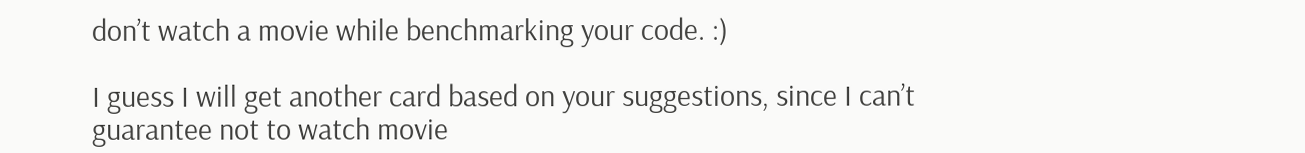don’t watch a movie while benchmarking your code. :)

I guess I will get another card based on your suggestions, since I can’t guarantee not to watch movie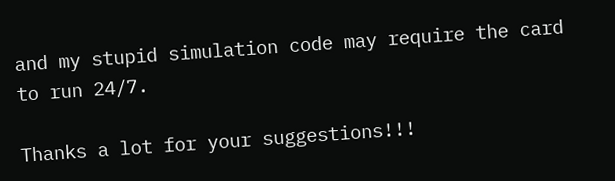and my stupid simulation code may require the card to run 24/7.

Thanks a lot for your suggestions!!!